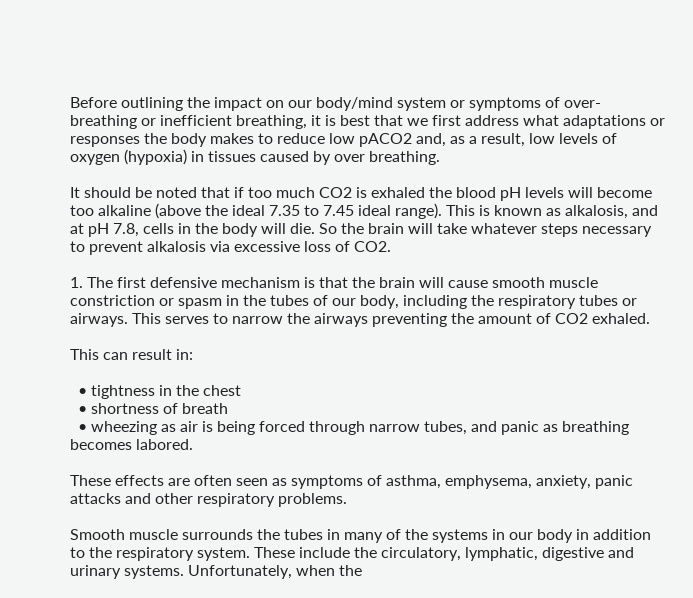Before outlining the impact on our body/mind system or symptoms of over-breathing or inefficient breathing, it is best that we first address what adaptations or responses the body makes to reduce low pACO2 and, as a result, low levels of oxygen (hypoxia) in tissues caused by over breathing.

It should be noted that if too much CO2 is exhaled the blood pH levels will become too alkaline (above the ideal 7.35 to 7.45 ideal range). This is known as alkalosis, and at pH 7.8, cells in the body will die. So the brain will take whatever steps necessary to prevent alkalosis via excessive loss of CO2.

1. The first defensive mechanism is that the brain will cause smooth muscle constriction or spasm in the tubes of our body, including the respiratory tubes or airways. This serves to narrow the airways preventing the amount of CO2 exhaled.

This can result in:

  • tightness in the chest
  • shortness of breath
  • wheezing as air is being forced through narrow tubes, and panic as breathing becomes labored.

These effects are often seen as symptoms of asthma, emphysema, anxiety, panic attacks and other respiratory problems.

Smooth muscle surrounds the tubes in many of the systems in our body in addition to the respiratory system. These include the circulatory, lymphatic, digestive and urinary systems. Unfortunately, when the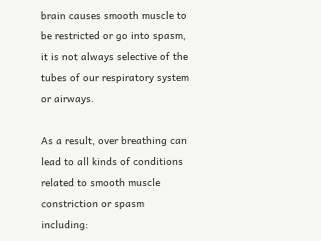brain causes smooth muscle to be restricted or go into spasm, it is not always selective of the tubes of our respiratory system or airways.

As a result, over breathing can lead to all kinds of conditions related to smooth muscle constriction or spasm including: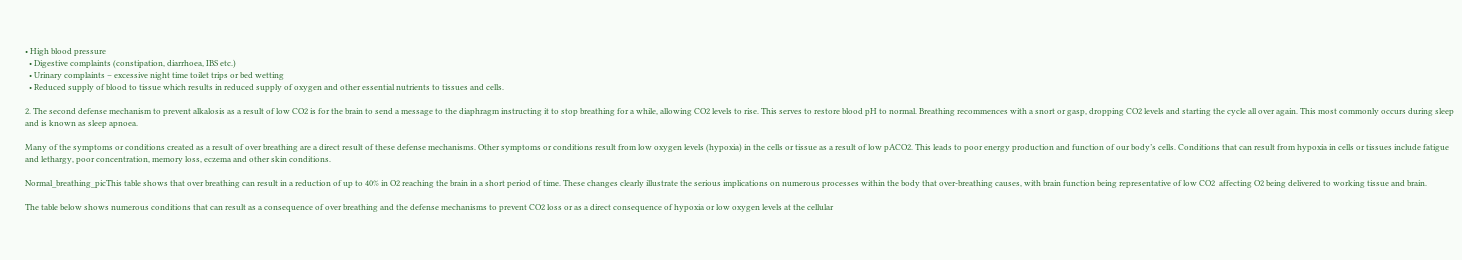• High blood pressure
  • Digestive complaints (constipation, diarrhoea, IBS etc.)
  • Urinary complaints – excessive night time toilet trips or bed wetting
  • Reduced supply of blood to tissue which results in reduced supply of oxygen and other essential nutrients to tissues and cells.

2. The second defense mechanism to prevent alkalosis as a result of low CO2 is for the brain to send a message to the diaphragm instructing it to stop breathing for a while, allowing CO2 levels to rise. This serves to restore blood pH to normal. Breathing recommences with a snort or gasp, dropping CO2 levels and starting the cycle all over again. This most commonly occurs during sleep and is known as sleep apnoea.

Many of the symptoms or conditions created as a result of over breathing are a direct result of these defense mechanisms. Other symptoms or conditions result from low oxygen levels (hypoxia) in the cells or tissue as a result of low pACO2. This leads to poor energy production and function of our body’s cells. Conditions that can result from hypoxia in cells or tissues include fatigue and lethargy, poor concentration, memory loss, eczema and other skin conditions.

Normal_breathing_picThis table shows that over breathing can result in a reduction of up to 40% in O2 reaching the brain in a short period of time. These changes clearly illustrate the serious implications on numerous processes within the body that over-breathing causes, with brain function being representative of low CO2  affecting O2 being delivered to working tissue and brain.

The table below shows numerous conditions that can result as a consequence of over breathing and the defense mechanisms to prevent CO2 loss or as a direct consequence of hypoxia or low oxygen levels at the cellular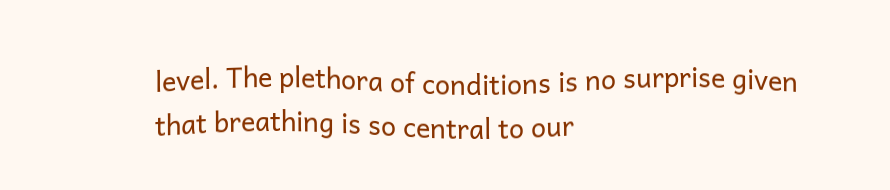level. The plethora of conditions is no surprise given that breathing is so central to our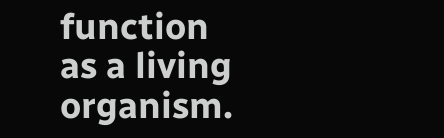function as a living organism.